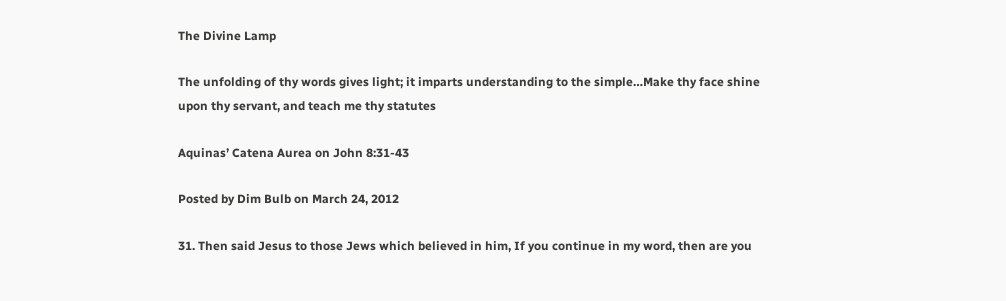The Divine Lamp

The unfolding of thy words gives light; it imparts understanding to the simple…Make thy face shine upon thy servant, and teach me thy statutes

Aquinas’ Catena Aurea on John 8:31-43

Posted by Dim Bulb on March 24, 2012

31. Then said Jesus to those Jews which believed in him, If you continue in my word, then are you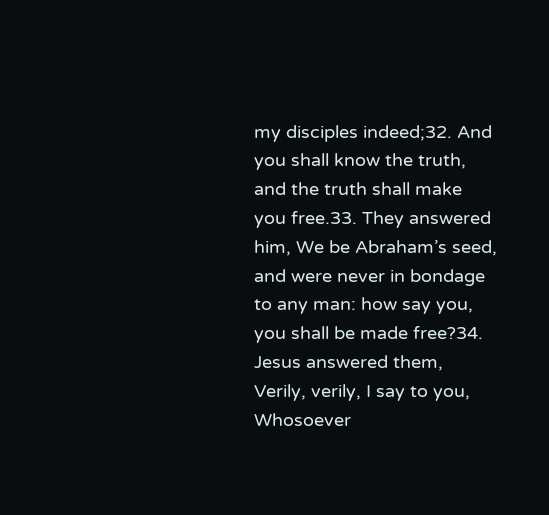my disciples indeed;32. And you shall know the truth, and the truth shall make you free.33. They answered him, We be Abraham’s seed, and were never in bondage to any man: how say you, you shall be made free?34. Jesus answered them, Verily, verily, I say to you, Whosoever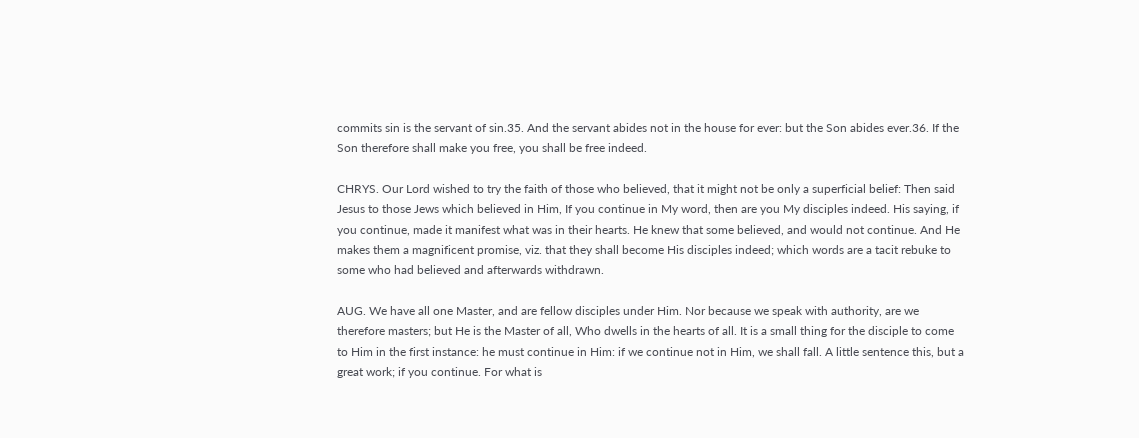commits sin is the servant of sin.35. And the servant abides not in the house for ever: but the Son abides ever.36. If the Son therefore shall make you free, you shall be free indeed.

CHRYS. Our Lord wished to try the faith of those who believed, that it might not be only a superficial belief: Then said Jesus to those Jews which believed in Him, If you continue in My word, then are you My disciples indeed. His saying, if you continue, made it manifest what was in their hearts. He knew that some believed, and would not continue. And He makes them a magnificent promise, viz. that they shall become His disciples indeed; which words are a tacit rebuke to some who had believed and afterwards withdrawn.

AUG. We have all one Master, and are fellow disciples under Him. Nor because we speak with authority, are we therefore masters; but He is the Master of all, Who dwells in the hearts of all. It is a small thing for the disciple to come to Him in the first instance: he must continue in Him: if we continue not in Him, we shall fall. A little sentence this, but a great work; if you continue. For what is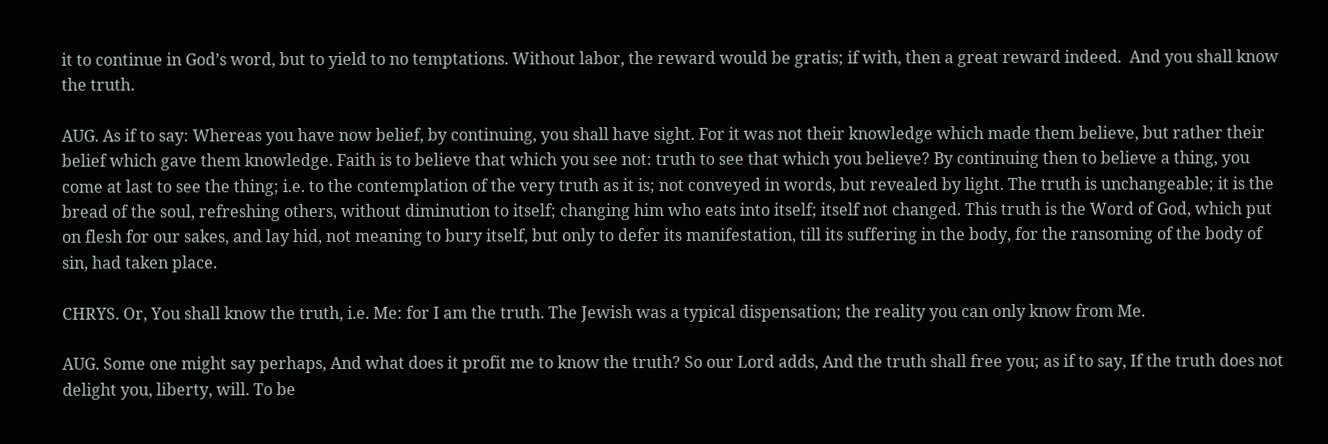it to continue in God’s word, but to yield to no temptations. Without labor, the reward would be gratis; if with, then a great reward indeed.  And you shall know the truth.

AUG. As if to say: Whereas you have now belief, by continuing, you shall have sight. For it was not their knowledge which made them believe, but rather their belief which gave them knowledge. Faith is to believe that which you see not: truth to see that which you believe? By continuing then to believe a thing, you come at last to see the thing; i.e. to the contemplation of the very truth as it is; not conveyed in words, but revealed by light. The truth is unchangeable; it is the bread of the soul, refreshing others, without diminution to itself; changing him who eats into itself; itself not changed. This truth is the Word of God, which put on flesh for our sakes, and lay hid, not meaning to bury itself, but only to defer its manifestation, till its suffering in the body, for the ransoming of the body of sin, had taken place.

CHRYS. Or, You shall know the truth, i.e. Me: for I am the truth. The Jewish was a typical dispensation; the reality you can only know from Me.

AUG. Some one might say perhaps, And what does it profit me to know the truth? So our Lord adds, And the truth shall free you; as if to say, If the truth does not delight you, liberty, will. To be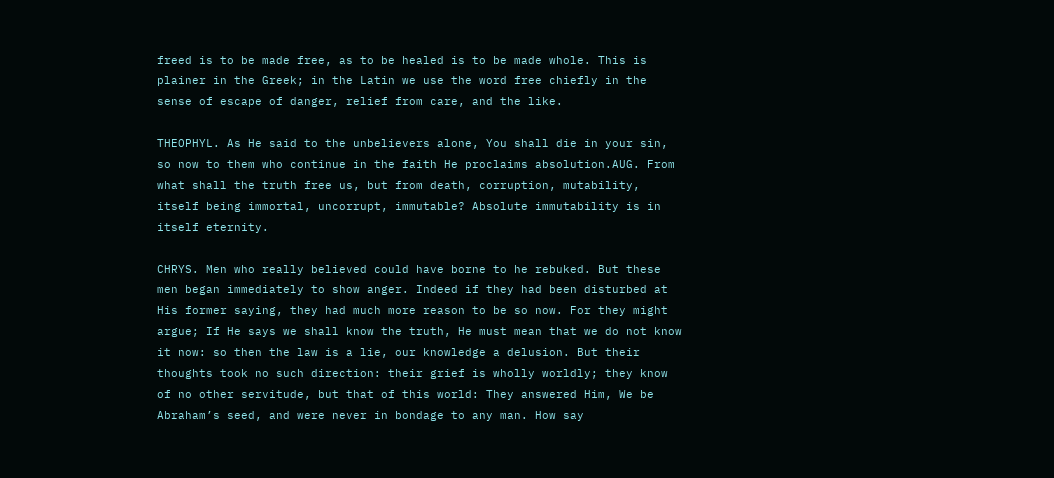freed is to be made free, as to be healed is to be made whole. This is plainer in the Greek; in the Latin we use the word free chiefly in the sense of escape of danger, relief from care, and the like.

THEOPHYL. As He said to the unbelievers alone, You shall die in your sin, so now to them who continue in the faith He proclaims absolution.AUG. From what shall the truth free us, but from death, corruption, mutability, itself being immortal, uncorrupt, immutable? Absolute immutability is in itself eternity.

CHRYS. Men who really believed could have borne to he rebuked. But these men began immediately to show anger. Indeed if they had been disturbed at His former saying, they had much more reason to be so now. For they might argue; If He says we shall know the truth, He must mean that we do not know it now: so then the law is a lie, our knowledge a delusion. But their thoughts took no such direction: their grief is wholly worldly; they know of no other servitude, but that of this world: They answered Him, We be Abraham’s seed, and were never in bondage to any man. How say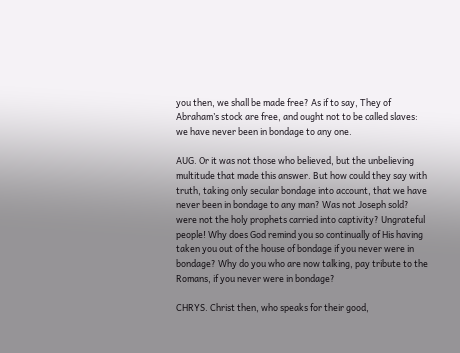you then, we shall be made free? As if to say, They of Abraham’s stock are free, and ought not to be called slaves: we have never been in bondage to any one.

AUG. Or it was not those who believed, but the unbelieving multitude that made this answer. But how could they say with truth, taking only secular bondage into account, that we have never been in bondage to any man? Was not Joseph sold? were not the holy prophets carried into captivity? Ungrateful people! Why does God remind you so continually of His having taken you out of the house of bondage if you never were in bondage? Why do you who are now talking, pay tribute to the Romans, if you never were in bondage?

CHRYS. Christ then, who speaks for their good,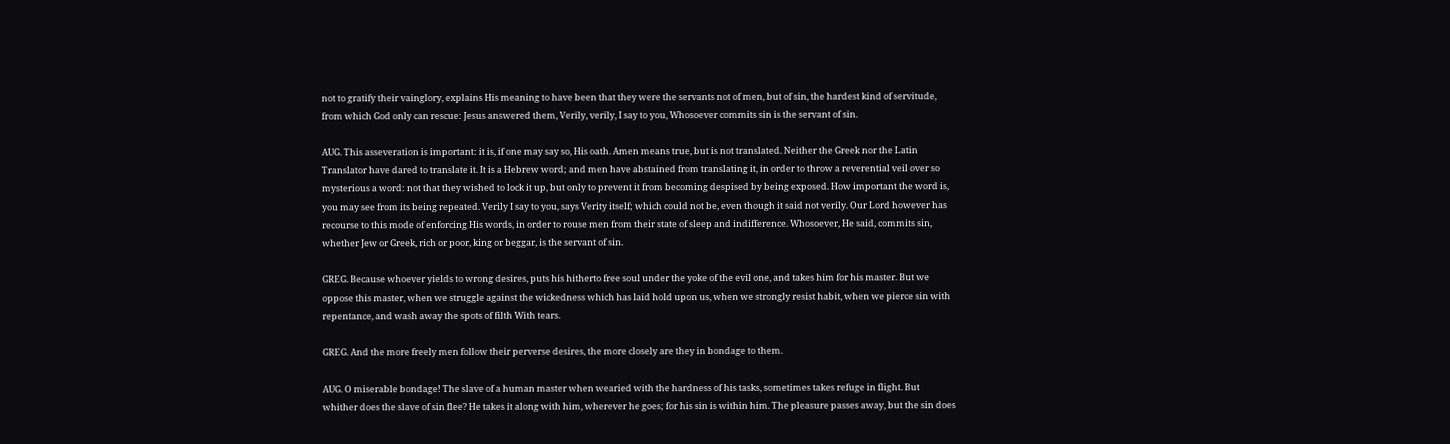not to gratify their vainglory, explains His meaning to have been that they were the servants not of men, but of sin, the hardest kind of servitude, from which God only can rescue: Jesus answered them, Verily, verily, I say to you, Whosoever commits sin is the servant of sin.

AUG. This asseveration is important: it is, if one may say so, His oath. Amen means true, but is not translated. Neither the Greek nor the Latin Translator have dared to translate it. It is a Hebrew word; and men have abstained from translating it, in order to throw a reverential veil over so mysterious a word: not that they wished to lock it up, but only to prevent it from becoming despised by being exposed. How important the word is, you may see from its being repeated. Verily I say to you, says Verity itself; which could not be, even though it said not verily. Our Lord however has recourse to this mode of enforcing His words, in order to rouse men from their state of sleep and indifference. Whosoever, He said, commits sin, whether Jew or Greek, rich or poor, king or beggar, is the servant of sin.

GREG. Because whoever yields to wrong desires, puts his hitherto free soul under the yoke of the evil one, and takes him for his master. But we oppose this master, when we struggle against the wickedness which has laid hold upon us, when we strongly resist habit, when we pierce sin with repentance, and wash away the spots of filth With tears.

GREG. And the more freely men follow their perverse desires, the more closely are they in bondage to them.

AUG. O miserable bondage! The slave of a human master when wearied with the hardness of his tasks, sometimes takes refuge in flight. But whither does the slave of sin flee? He takes it along with him, wherever he goes; for his sin is within him. The pleasure passes away, but the sin does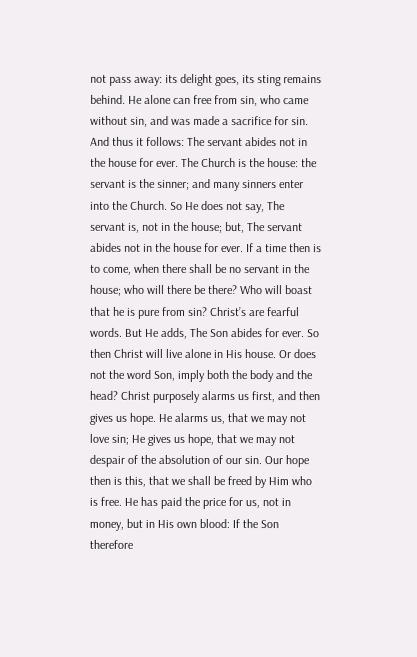not pass away: its delight goes, its sting remains behind. He alone can free from sin, who came without sin, and was made a sacrifice for sin. And thus it follows: The servant abides not in the house for ever. The Church is the house: the servant is the sinner; and many sinners enter into the Church. So He does not say, The servant is, not in the house; but, The servant abides not in the house for ever. If a time then is to come, when there shall be no servant in the house; who will there be there? Who will boast that he is pure from sin? Christ’s are fearful words. But He adds, The Son abides for ever. So then Christ will live alone in His house. Or does not the word Son, imply both the body and the head? Christ purposely alarms us first, and then gives us hope. He alarms us, that we may not love sin; He gives us hope, that we may not despair of the absolution of our sin. Our hope then is this, that we shall be freed by Him who is free. He has paid the price for us, not in money, but in His own blood: If the Son therefore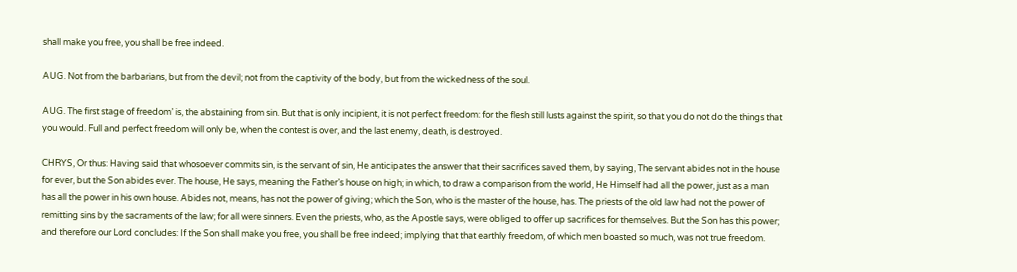shall make you free, you shall be free indeed.

AUG. Not from the barbarians, but from the devil; not from the captivity of the body, but from the wickedness of the soul.

AUG. The first stage of freedom’ is, the abstaining from sin. But that is only incipient, it is not perfect freedom: for the flesh still lusts against the spirit, so that you do not do the things that you would. Full and perfect freedom will only be, when the contest is over, and the last enemy, death, is destroyed.

CHRYS, Or thus: Having said that whosoever commits sin, is the servant of sin, He anticipates the answer that their sacrifices saved them, by saying, The servant abides not in the house for ever, but the Son abides ever. The house, He says, meaning the Father’s house on high; in which, to draw a comparison from the world, He Himself had all the power, just as a man has all the power in his own house. Abides not, means, has not the power of giving; which the Son, who is the master of the house, has. The priests of the old law had not the power of remitting sins by the sacraments of the law; for all were sinners. Even the priests, who, as the Apostle says, were obliged to offer up sacrifices for themselves. But the Son has this power; and therefore our Lord concludes: If the Son shall make you free, you shall be free indeed; implying that that earthly freedom, of which men boasted so much, was not true freedom.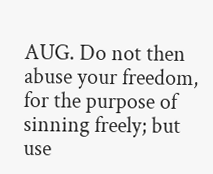AUG. Do not then abuse your freedom, for the purpose of sinning freely; but use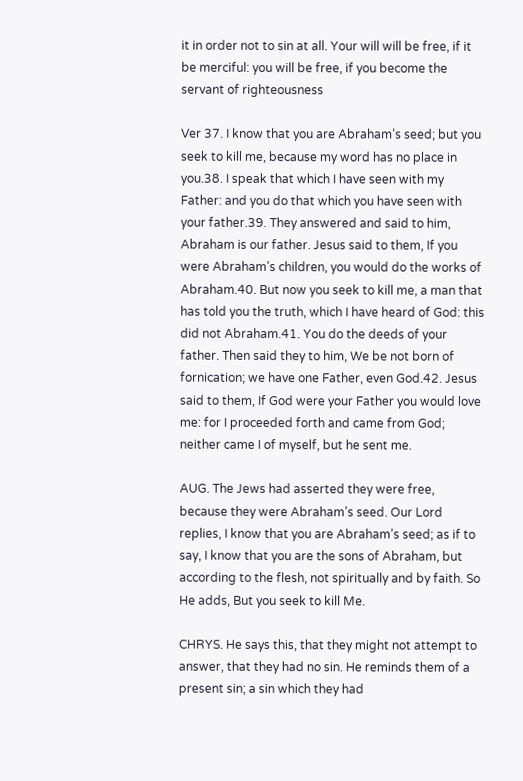it in order not to sin at all. Your will will be free, if it be merciful: you will be free, if you become the servant of righteousness

Ver 37. I know that you are Abraham’s seed; but you seek to kill me, because my word has no place in you.38. I speak that which I have seen with my Father: and you do that which you have seen with your father.39. They answered and said to him, Abraham is our father. Jesus said to them, If you were Abraham’s children, you would do the works of Abraham.40. But now you seek to kill me, a man that has told you the truth, which I have heard of God: this did not Abraham.41. You do the deeds of your father. Then said they to him, We be not born of fornication; we have one Father, even God.42. Jesus said to them, If God were your Father you would love me: for I proceeded forth and came from God; neither came I of myself, but he sent me.

AUG. The Jews had asserted they were free, because they were Abraham’s seed. Our Lord replies, I know that you are Abraham’s seed; as if to say, I know that you are the sons of Abraham, but according to the flesh, not spiritually and by faith. So He adds, But you seek to kill Me.

CHRYS. He says this, that they might not attempt to answer, that they had no sin. He reminds them of a present sin; a sin which they had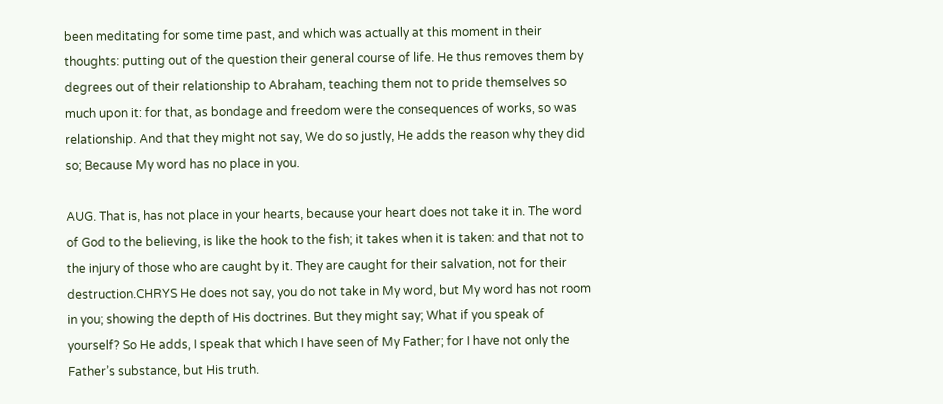been meditating for some time past, and which was actually at this moment in their thoughts: putting out of the question their general course of life. He thus removes them by degrees out of their relationship to Abraham, teaching them not to pride themselves so much upon it: for that, as bondage and freedom were the consequences of works, so was relationship. And that they might not say, We do so justly, He adds the reason why they did so; Because My word has no place in you.

AUG. That is, has not place in your hearts, because your heart does not take it in. The word of God to the believing, is like the hook to the fish; it takes when it is taken: and that not to the injury of those who are caught by it. They are caught for their salvation, not for their destruction.CHRYS He does not say, you do not take in My word, but My word has not room in you; showing the depth of His doctrines. But they might say; What if you speak of yourself? So He adds, I speak that which I have seen of My Father; for I have not only the Father’s substance, but His truth.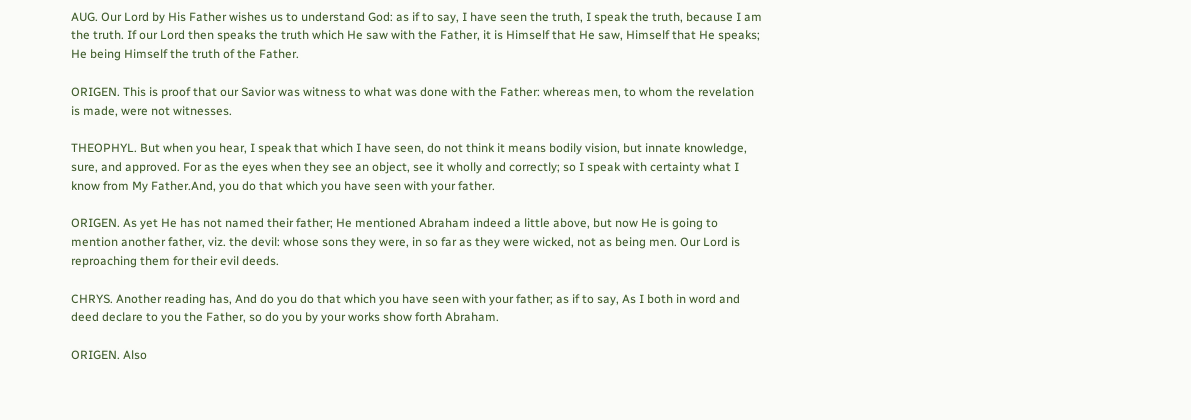AUG. Our Lord by His Father wishes us to understand God: as if to say, I have seen the truth, I speak the truth, because I am the truth. If our Lord then speaks the truth which He saw with the Father, it is Himself that He saw, Himself that He speaks; He being Himself the truth of the Father.

ORIGEN. This is proof that our Savior was witness to what was done with the Father: whereas men, to whom the revelation is made, were not witnesses.

THEOPHYL. But when you hear, I speak that which I have seen, do not think it means bodily vision, but innate knowledge, sure, and approved. For as the eyes when they see an object, see it wholly and correctly; so I speak with certainty what I know from My Father.And, you do that which you have seen with your father.

ORIGEN. As yet He has not named their father; He mentioned Abraham indeed a little above, but now He is going to mention another father, viz. the devil: whose sons they were, in so far as they were wicked, not as being men. Our Lord is reproaching them for their evil deeds.

CHRYS. Another reading has, And do you do that which you have seen with your father; as if to say, As I both in word and deed declare to you the Father, so do you by your works show forth Abraham.

ORIGEN. Also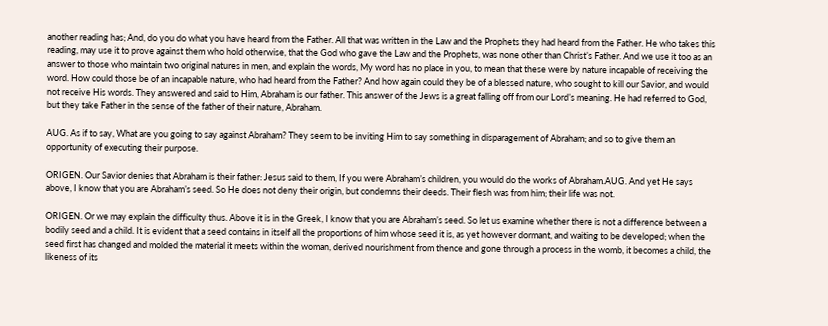another reading has; And, do you do what you have heard from the Father. All that was written in the Law and the Prophets they had heard from the Father. He who takes this reading, may use it to prove against them who hold otherwise, that the God who gave the Law and the Prophets, was none other than Christ’s Father. And we use it too as an answer to those who maintain two original natures in men, and explain the words, My word has no place in you, to mean that these were by nature incapable of receiving the word. How could those be of an incapable nature, who had heard from the Father? And how again could they be of a blessed nature, who sought to kill our Savior, and would not receive His words. They answered and said to Him, Abraham is our father. This answer of the Jews is a great falling off from our Lord’s meaning. He had referred to God, but they take Father in the sense of the father of their nature, Abraham.

AUG. As if to say, What are you going to say against Abraham? They seem to be inviting Him to say something in disparagement of Abraham; and so to give them an opportunity of executing their purpose.

ORIGEN. Our Savior denies that Abraham is their father: Jesus said to them, If you were Abraham’s children, you would do the works of Abraham.AUG. And yet He says above, I know that you are Abraham’s seed. So He does not deny their origin, but condemns their deeds. Their flesh was from him; their life was not.

ORIGEN. Or we may explain the difficulty thus. Above it is in the Greek, I know that you are Abraham’s seed. So let us examine whether there is not a difference between a bodily seed and a child. It is evident that a seed contains in itself all the proportions of him whose seed it is, as yet however dormant, and waiting to be developed; when the seed first has changed and molded the material it meets within the woman, derived nourishment from thence and gone through a process in the womb, it becomes a child, the likeness of its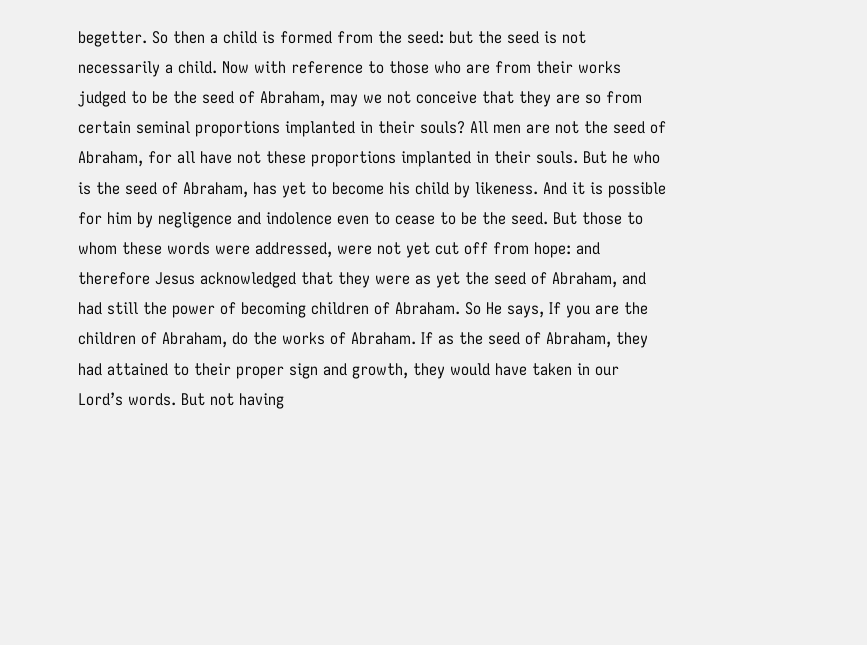begetter. So then a child is formed from the seed: but the seed is not necessarily a child. Now with reference to those who are from their works judged to be the seed of Abraham, may we not conceive that they are so from certain seminal proportions implanted in their souls? All men are not the seed of Abraham, for all have not these proportions implanted in their souls. But he who is the seed of Abraham, has yet to become his child by likeness. And it is possible for him by negligence and indolence even to cease to be the seed. But those to whom these words were addressed, were not yet cut off from hope: and therefore Jesus acknowledged that they were as yet the seed of Abraham, and had still the power of becoming children of Abraham. So He says, If you are the children of Abraham, do the works of Abraham. If as the seed of Abraham, they had attained to their proper sign and growth, they would have taken in our Lord’s words. But not having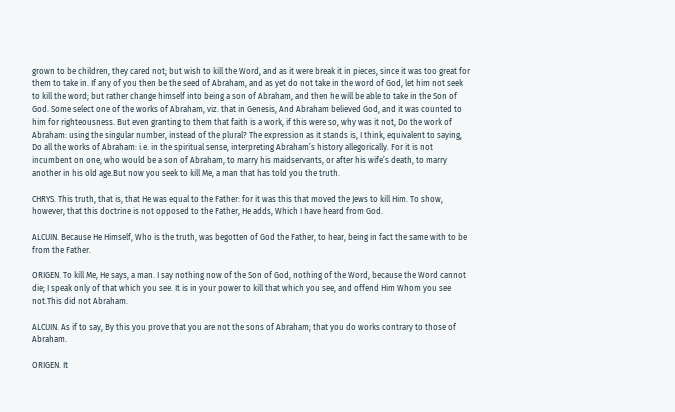grown to be children, they cared not; but wish to kill the Word, and as it were break it in pieces, since it was too great for them to take in. If any of you then be the seed of Abraham, and as yet do not take in the word of God, let him not seek to kill the word; but rather change himself into being a son of Abraham, and then he will be able to take in the Son of God. Some select one of the works of Abraham, viz. that in Genesis, And Abraham believed God, and it was counted to him for righteousness. But even granting to them that faith is a work, if this were so, why was it not, Do the work of Abraham: using the singular number, instead of the plural? The expression as it stands is, I think, equivalent to saying, Do all the works of Abraham: i.e. in the spiritual sense, interpreting Abraham’s history allegorically. For it is not incumbent on one, who would be a son of Abraham, to marry his maidservants, or after his wife’s death, to marry another in his old age.But now you seek to kill Me, a man that has told you the truth.

CHRYS. This truth, that is, that He was equal to the Father: for it was this that moved the Jews to kill Him. To show, however, that this doctrine is not opposed to the Father, He adds, Which I have heard from God.

ALCUIN. Because He Himself, Who is the truth, was begotten of God the Father, to hear, being in fact the same with to be from the Father.

ORIGEN. To kill Me, He says, a man. I say nothing now of the Son of God, nothing of the Word, because the Word cannot die; I speak only of that which you see. It is in your power to kill that which you see, and offend Him Whom you see not.This did not Abraham.

ALCUIN. As if to say, By this you prove that you are not the sons of Abraham; that you do works contrary to those of Abraham.

ORIGEN. It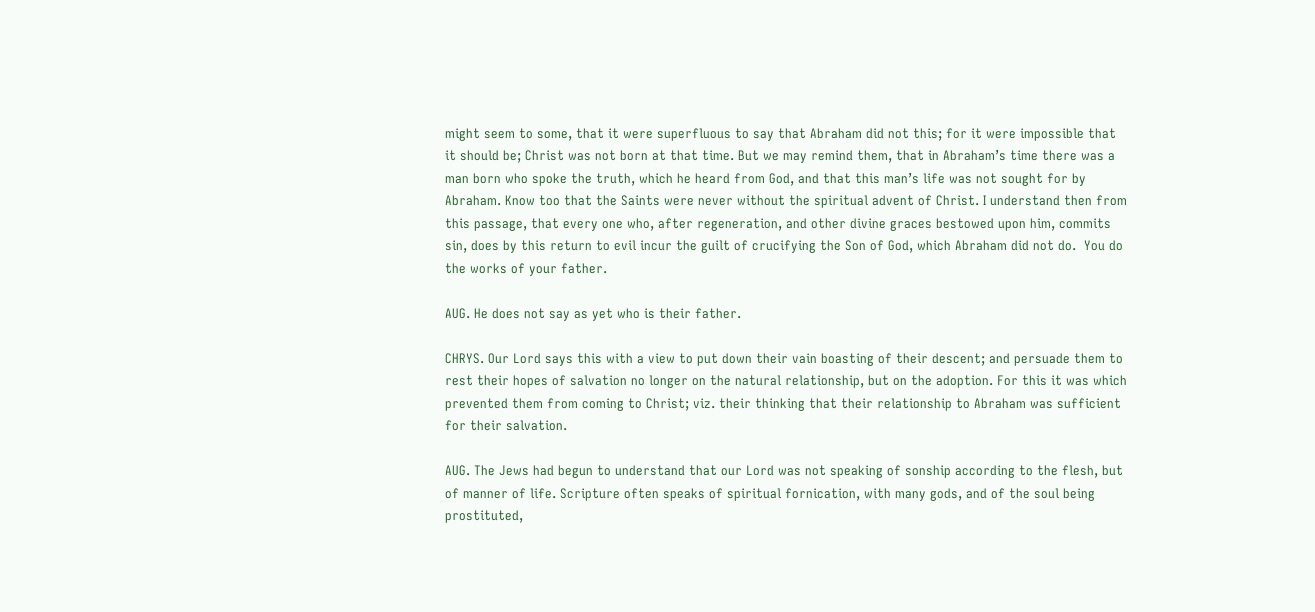might seem to some, that it were superfluous to say that Abraham did not this; for it were impossible that it should be; Christ was not born at that time. But we may remind them, that in Abraham’s time there was a man born who spoke the truth, which he heard from God, and that this man’s life was not sought for by Abraham. Know too that the Saints were never without the spiritual advent of Christ. I understand then from this passage, that every one who, after regeneration, and other divine graces bestowed upon him, commits sin, does by this return to evil incur the guilt of crucifying the Son of God, which Abraham did not do.  You do the works of your father.

AUG. He does not say as yet who is their father.

CHRYS. Our Lord says this with a view to put down their vain boasting of their descent; and persuade them to rest their hopes of salvation no longer on the natural relationship, but on the adoption. For this it was which prevented them from coming to Christ; viz. their thinking that their relationship to Abraham was sufficient for their salvation.

AUG. The Jews had begun to understand that our Lord was not speaking of sonship according to the flesh, but of manner of life. Scripture often speaks of spiritual fornication, with many gods, and of the soul being prostituted,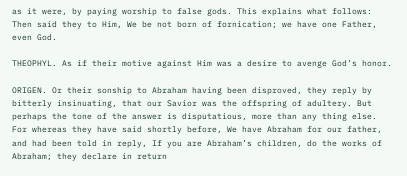as it were, by paying worship to false gods. This explains what follows: Then said they to Him, We be not born of fornication; we have one Father, even God.

THEOPHYL. As if their motive against Him was a desire to avenge God’s honor.

ORIGEN. Or their sonship to Abraham having been disproved, they reply by bitterly insinuating, that our Savior was the offspring of adultery. But perhaps the tone of the answer is disputatious, more than any thing else. For whereas they have said shortly before, We have Abraham for our father, and had been told in reply, If you are Abraham’s children, do the works of Abraham; they declare in return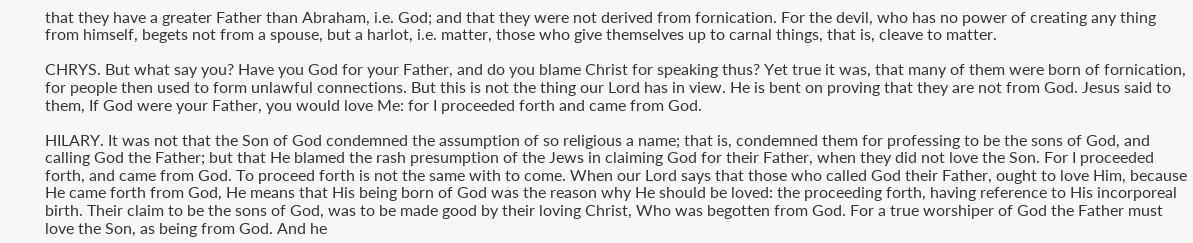that they have a greater Father than Abraham, i.e. God; and that they were not derived from fornication. For the devil, who has no power of creating any thing from himself, begets not from a spouse, but a harlot, i.e. matter, those who give themselves up to carnal things, that is, cleave to matter.

CHRYS. But what say you? Have you God for your Father, and do you blame Christ for speaking thus? Yet true it was, that many of them were born of fornication, for people then used to form unlawful connections. But this is not the thing our Lord has in view. He is bent on proving that they are not from God. Jesus said to them, If God were your Father, you would love Me: for I proceeded forth and came from God.

HILARY. It was not that the Son of God condemned the assumption of so religious a name; that is, condemned them for professing to be the sons of God, and calling God the Father; but that He blamed the rash presumption of the Jews in claiming God for their Father, when they did not love the Son. For I proceeded forth, and came from God. To proceed forth is not the same with to come. When our Lord says that those who called God their Father, ought to love Him, because He came forth from God, He means that His being born of God was the reason why He should be loved: the proceeding forth, having reference to His incorporeal birth. Their claim to be the sons of God, was to be made good by their loving Christ, Who was begotten from God. For a true worshiper of God the Father must love the Son, as being from God. And he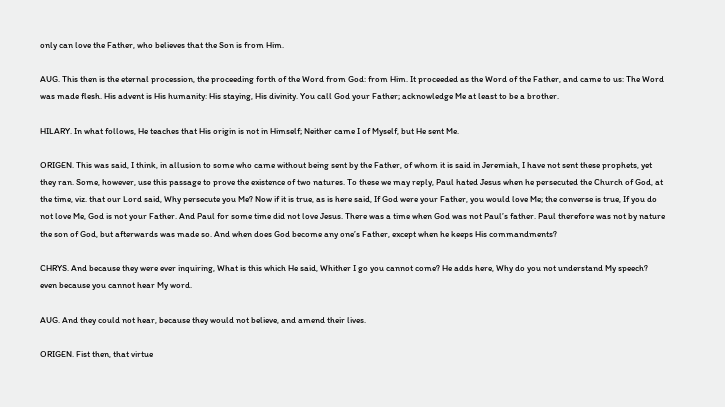only can love the Father, who believes that the Son is from Him.

AUG. This then is the eternal procession, the proceeding forth of the Word from God: from Him. It proceeded as the Word of the Father, and came to us: The Word was made flesh. His advent is His humanity: His staying, His divinity. You call God your Father; acknowledge Me at least to be a brother.

HILARY. In what follows, He teaches that His origin is not in Himself; Neither came I of Myself, but He sent Me.

ORIGEN. This was said, I think, in allusion to some who came without being sent by the Father, of whom it is said in Jeremiah, I have not sent these prophets, yet they ran. Some, however, use this passage to prove the existence of two natures. To these we may reply, Paul hated Jesus when he persecuted the Church of God, at the time, viz. that our Lord said, Why persecute you Me? Now if it is true, as is here said, If God were your Father, you would love Me; the converse is true, If you do not love Me, God is not your Father. And Paul for some time did not love Jesus. There was a time when God was not Paul’s father. Paul therefore was not by nature the son of God, but afterwards was made so. And when does God become any one’s Father, except when he keeps His commandments?

CHRYS. And because they were ever inquiring, What is this which He said, Whither I go you cannot come? He adds here, Why do you not understand My speech? even because you cannot hear My word.

AUG. And they could not hear, because they would not believe, and amend their lives.

ORIGEN. Fist then, that virtue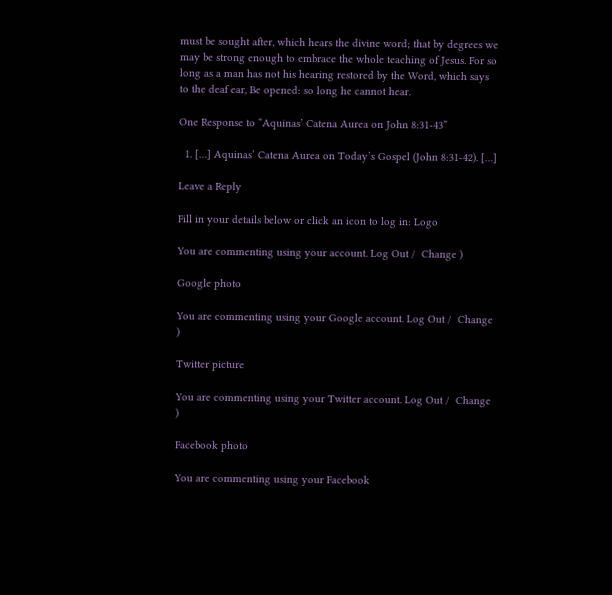must be sought after, which hears the divine word; that by degrees we may be strong enough to embrace the whole teaching of Jesus. For so long as a man has not his hearing restored by the Word, which says to the deaf ear, Be opened: so long he cannot hear.

One Response to “Aquinas’ Catena Aurea on John 8:31-43”

  1. […] Aquinas’ Catena Aurea on Today’s Gospel (John 8:31-42). […]

Leave a Reply

Fill in your details below or click an icon to log in: Logo

You are commenting using your account. Log Out /  Change )

Google photo

You are commenting using your Google account. Log Out /  Change )

Twitter picture

You are commenting using your Twitter account. Log Out /  Change )

Facebook photo

You are commenting using your Facebook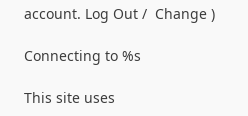account. Log Out /  Change )

Connecting to %s

This site uses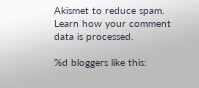Akismet to reduce spam. Learn how your comment data is processed.

%d bloggers like this: